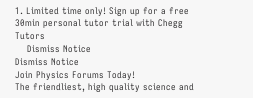1. Limited time only! Sign up for a free 30min personal tutor trial with Chegg Tutors
    Dismiss Notice
Dismiss Notice
Join Physics Forums Today!
The friendliest, high quality science and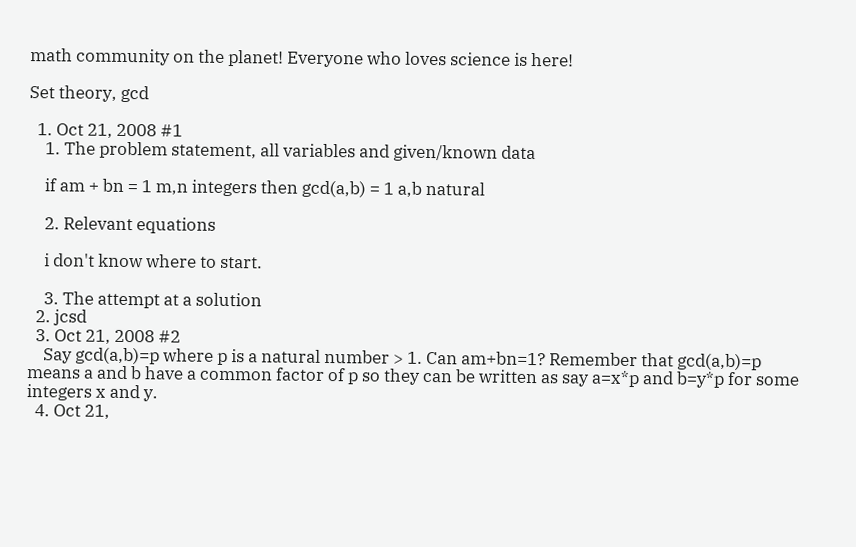math community on the planet! Everyone who loves science is here!

Set theory, gcd

  1. Oct 21, 2008 #1
    1. The problem statement, all variables and given/known data

    if am + bn = 1 m,n integers then gcd(a,b) = 1 a,b natural

    2. Relevant equations

    i don't know where to start.

    3. The attempt at a solution
  2. jcsd
  3. Oct 21, 2008 #2
    Say gcd(a,b)=p where p is a natural number > 1. Can am+bn=1? Remember that gcd(a,b)=p means a and b have a common factor of p so they can be written as say a=x*p and b=y*p for some integers x and y.
  4. Oct 21,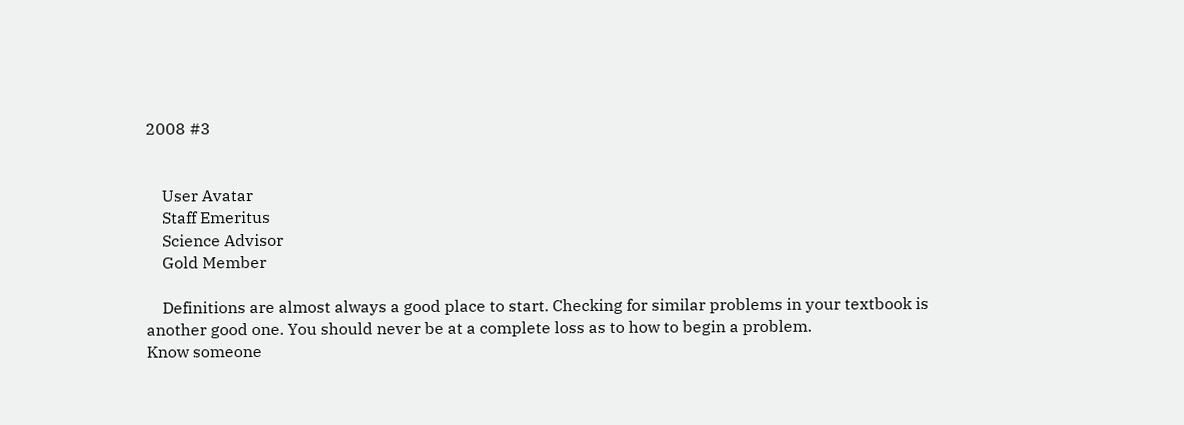2008 #3


    User Avatar
    Staff Emeritus
    Science Advisor
    Gold Member

    Definitions are almost always a good place to start. Checking for similar problems in your textbook is another good one. You should never be at a complete loss as to how to begin a problem.
Know someone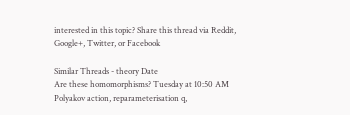interested in this topic? Share this thread via Reddit, Google+, Twitter, or Facebook

Similar Threads - theory Date
Are these homomorphisms? Tuesday at 10:50 AM
Polyakov action, reparameterisation q,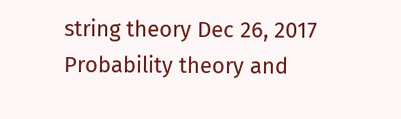string theory Dec 26, 2017
Probability theory and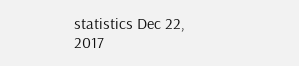statistics Dec 22, 2017